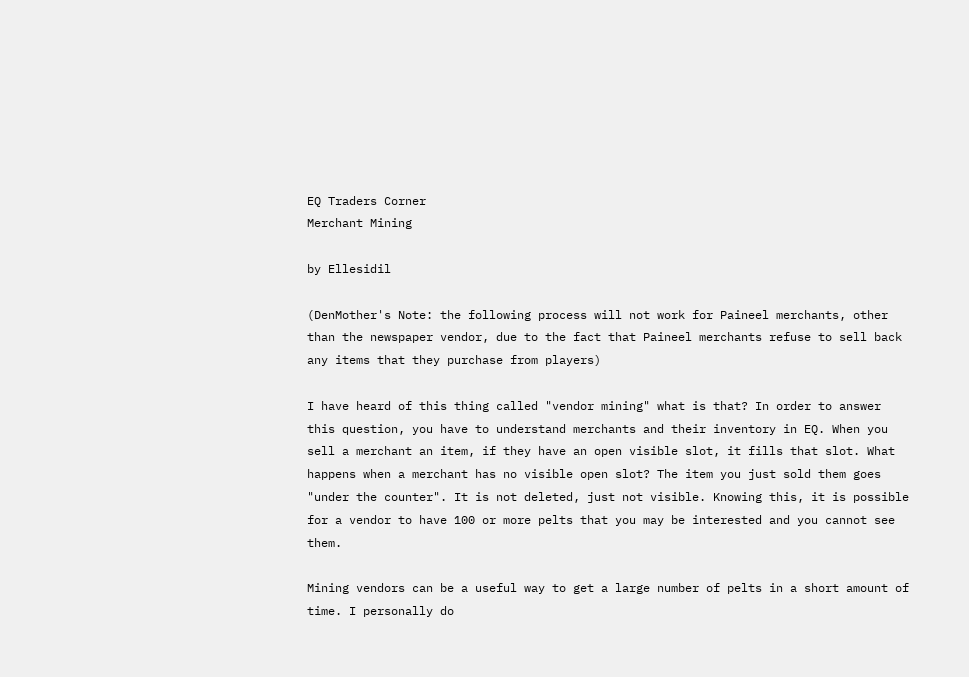EQ Traders Corner
Merchant Mining

by Ellesidil

(DenMother's Note: the following process will not work for Paineel merchants, other than the newspaper vendor, due to the fact that Paineel merchants refuse to sell back any items that they purchase from players)

I have heard of this thing called "vendor mining" what is that? In order to answer this question, you have to understand merchants and their inventory in EQ. When you sell a merchant an item, if they have an open visible slot, it fills that slot. What happens when a merchant has no visible open slot? The item you just sold them goes "under the counter". It is not deleted, just not visible. Knowing this, it is possible for a vendor to have 100 or more pelts that you may be interested and you cannot see them.

Mining vendors can be a useful way to get a large number of pelts in a short amount of time. I personally do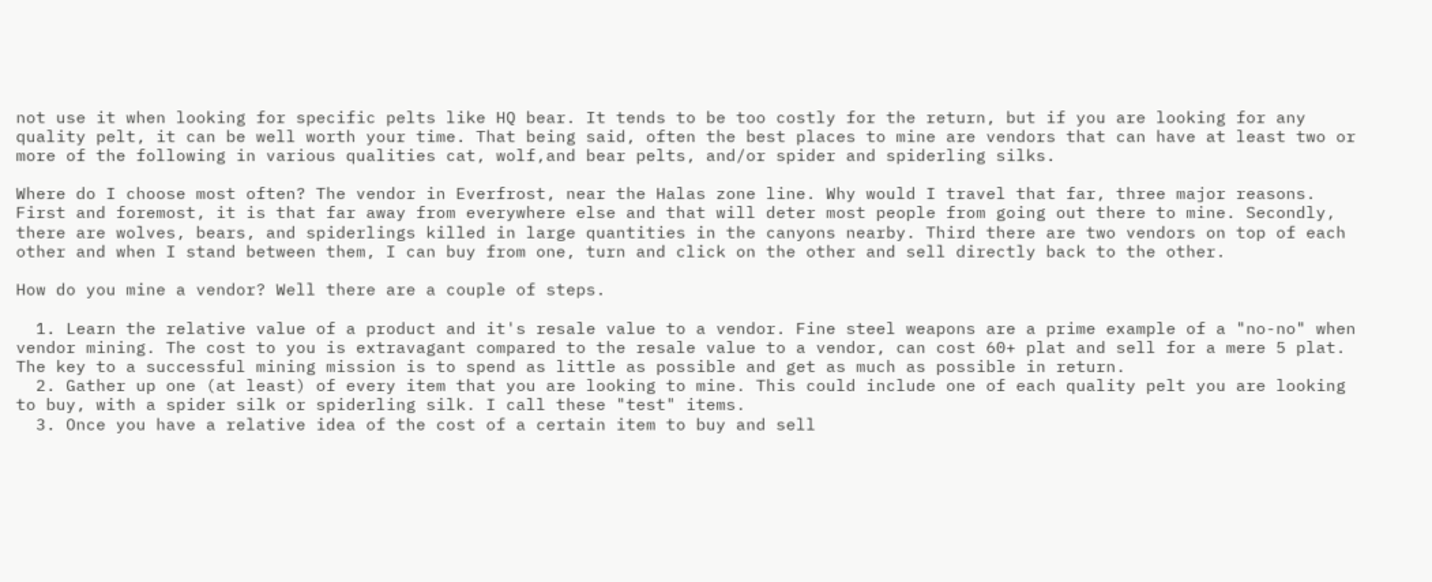not use it when looking for specific pelts like HQ bear. It tends to be too costly for the return, but if you are looking for any quality pelt, it can be well worth your time. That being said, often the best places to mine are vendors that can have at least two or more of the following in various qualities cat, wolf,and bear pelts, and/or spider and spiderling silks.

Where do I choose most often? The vendor in Everfrost, near the Halas zone line. Why would I travel that far, three major reasons. First and foremost, it is that far away from everywhere else and that will deter most people from going out there to mine. Secondly, there are wolves, bears, and spiderlings killed in large quantities in the canyons nearby. Third there are two vendors on top of each other and when I stand between them, I can buy from one, turn and click on the other and sell directly back to the other.

How do you mine a vendor? Well there are a couple of steps.

  1. Learn the relative value of a product and it's resale value to a vendor. Fine steel weapons are a prime example of a "no-no" when vendor mining. The cost to you is extravagant compared to the resale value to a vendor, can cost 60+ plat and sell for a mere 5 plat. The key to a successful mining mission is to spend as little as possible and get as much as possible in return.
  2. Gather up one (at least) of every item that you are looking to mine. This could include one of each quality pelt you are looking to buy, with a spider silk or spiderling silk. I call these "test" items.
  3. Once you have a relative idea of the cost of a certain item to buy and sell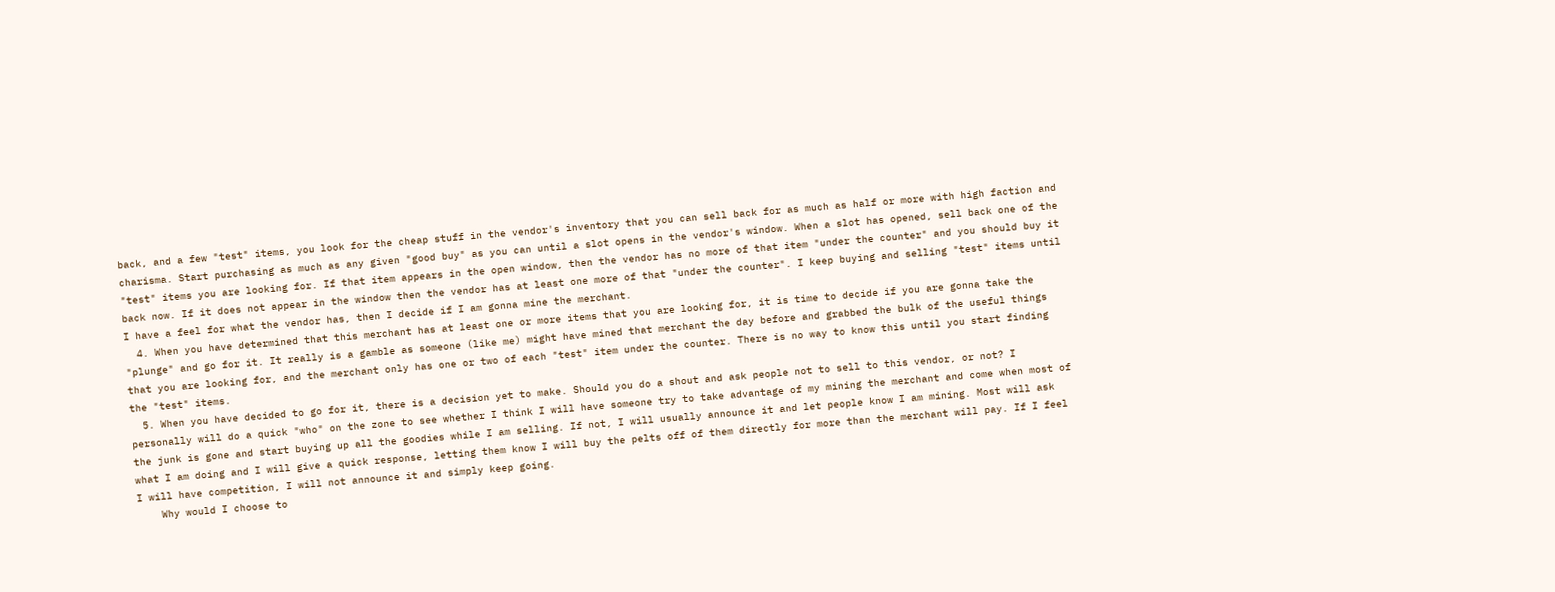back, and a few "test" items, you look for the cheap stuff in the vendor's inventory that you can sell back for as much as half or more with high faction and charisma. Start purchasing as much as any given "good buy" as you can until a slot opens in the vendor's window. When a slot has opened, sell back one of the "test" items you are looking for. If that item appears in the open window, then the vendor has no more of that item "under the counter" and you should buy it back now. If it does not appear in the window then the vendor has at least one more of that "under the counter". I keep buying and selling "test" items until I have a feel for what the vendor has, then I decide if I am gonna mine the merchant.
  4. When you have determined that this merchant has at least one or more items that you are looking for, it is time to decide if you are gonna take the "plunge" and go for it. It really is a gamble as someone (like me) might have mined that merchant the day before and grabbed the bulk of the useful things that you are looking for, and the merchant only has one or two of each "test" item under the counter. There is no way to know this until you start finding the "test" items.
  5. When you have decided to go for it, there is a decision yet to make. Should you do a shout and ask people not to sell to this vendor, or not? I personally will do a quick "who" on the zone to see whether I think I will have someone try to take advantage of my mining the merchant and come when most of the junk is gone and start buying up all the goodies while I am selling. If not, I will usually announce it and let people know I am mining. Most will ask what I am doing and I will give a quick response, letting them know I will buy the pelts off of them directly for more than the merchant will pay. If I feel I will have competition, I will not announce it and simply keep going.
    Why would I choose to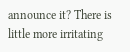announce it? There is little more irritating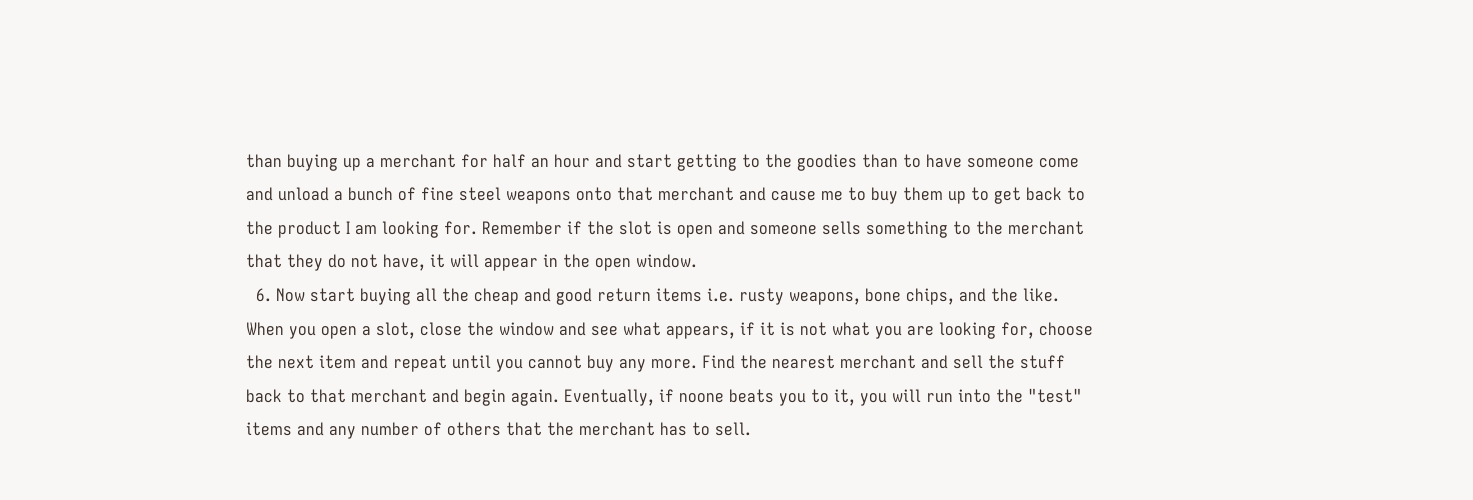than buying up a merchant for half an hour and start getting to the goodies than to have someone come and unload a bunch of fine steel weapons onto that merchant and cause me to buy them up to get back to the product I am looking for. Remember if the slot is open and someone sells something to the merchant that they do not have, it will appear in the open window.
  6. Now start buying all the cheap and good return items i.e. rusty weapons, bone chips, and the like. When you open a slot, close the window and see what appears, if it is not what you are looking for, choose the next item and repeat until you cannot buy any more. Find the nearest merchant and sell the stuff back to that merchant and begin again. Eventually, if noone beats you to it, you will run into the "test" items and any number of others that the merchant has to sell.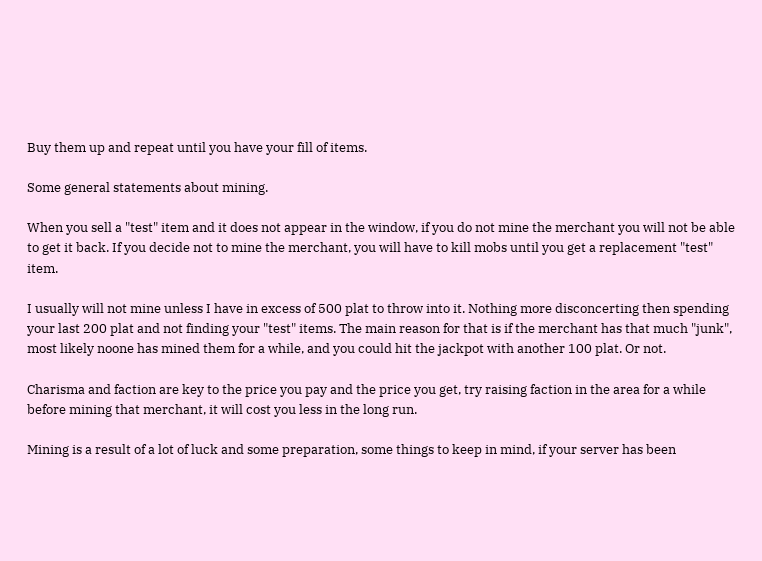Buy them up and repeat until you have your fill of items.

Some general statements about mining.

When you sell a "test" item and it does not appear in the window, if you do not mine the merchant you will not be able to get it back. If you decide not to mine the merchant, you will have to kill mobs until you get a replacement "test" item.

I usually will not mine unless I have in excess of 500 plat to throw into it. Nothing more disconcerting then spending your last 200 plat and not finding your "test" items. The main reason for that is if the merchant has that much "junk", most likely noone has mined them for a while, and you could hit the jackpot with another 100 plat. Or not.

Charisma and faction are key to the price you pay and the price you get, try raising faction in the area for a while before mining that merchant, it will cost you less in the long run.

Mining is a result of a lot of luck and some preparation, some things to keep in mind, if your server has been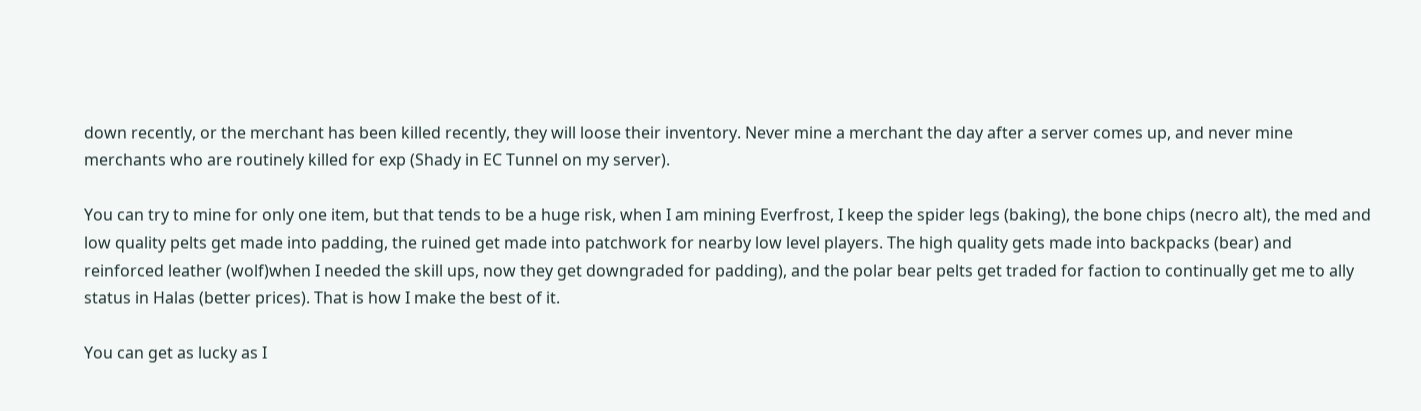down recently, or the merchant has been killed recently, they will loose their inventory. Never mine a merchant the day after a server comes up, and never mine merchants who are routinely killed for exp (Shady in EC Tunnel on my server).

You can try to mine for only one item, but that tends to be a huge risk, when I am mining Everfrost, I keep the spider legs (baking), the bone chips (necro alt), the med and low quality pelts get made into padding, the ruined get made into patchwork for nearby low level players. The high quality gets made into backpacks (bear) and reinforced leather (wolf)when I needed the skill ups, now they get downgraded for padding), and the polar bear pelts get traded for faction to continually get me to ally status in Halas (better prices). That is how I make the best of it.

You can get as lucky as I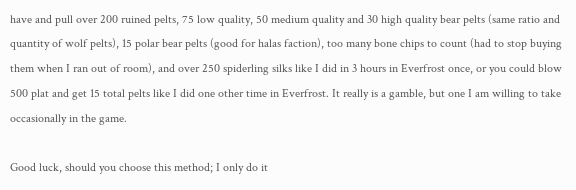have and pull over 200 ruined pelts, 75 low quality, 50 medium quality and 30 high quality bear pelts (same ratio and quantity of wolf pelts), 15 polar bear pelts (good for halas faction), too many bone chips to count (had to stop buying them when I ran out of room), and over 250 spiderling silks like I did in 3 hours in Everfrost once, or you could blow 500 plat and get 15 total pelts like I did one other time in Everfrost. It really is a gamble, but one I am willing to take occasionally in the game.

Good luck, should you choose this method; I only do it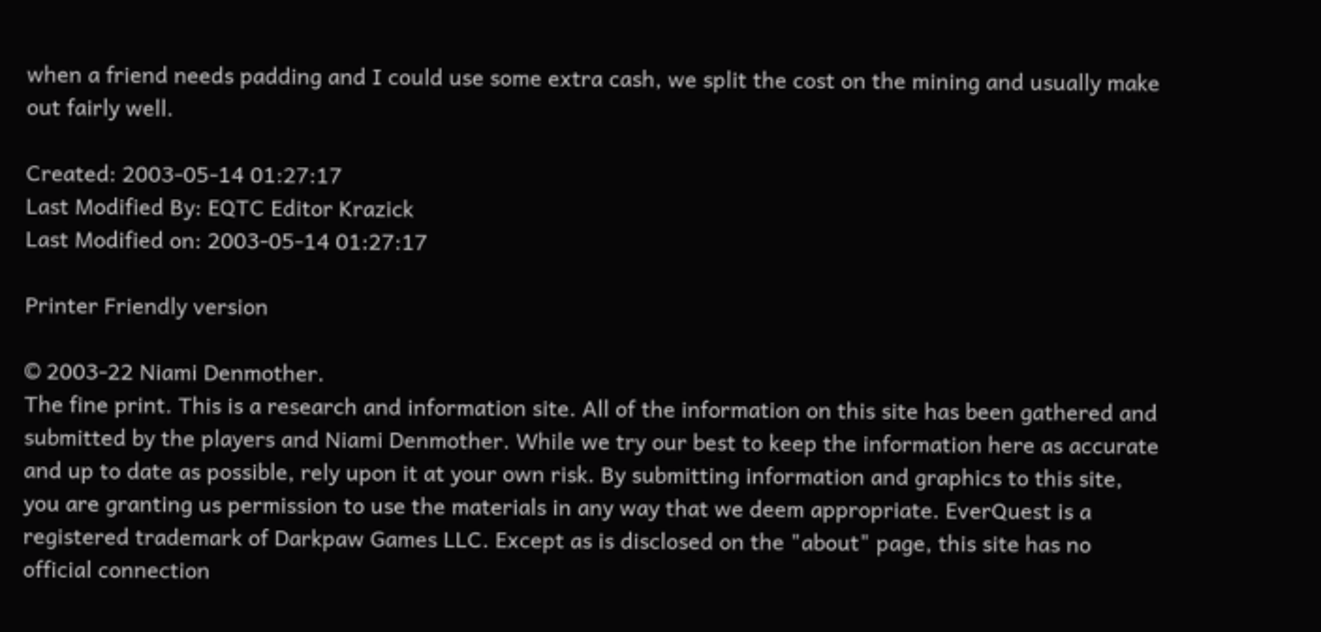when a friend needs padding and I could use some extra cash, we split the cost on the mining and usually make out fairly well.

Created: 2003-05-14 01:27:17
Last Modified By: EQTC Editor Krazick
Last Modified on: 2003-05-14 01:27:17

Printer Friendly version

© 2003-22 Niami Denmother.
The fine print. This is a research and information site. All of the information on this site has been gathered and submitted by the players and Niami Denmother. While we try our best to keep the information here as accurate and up to date as possible, rely upon it at your own risk. By submitting information and graphics to this site, you are granting us permission to use the materials in any way that we deem appropriate. EverQuest is a registered trademark of Darkpaw Games LLC. Except as is disclosed on the "about" page, this site has no official connection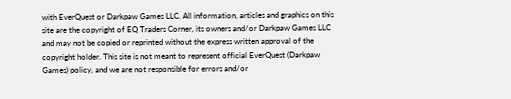with EverQuest or Darkpaw Games LLC. All information, articles and graphics on this site are the copyright of EQ Traders Corner, its owners and/or Darkpaw Games LLC and may not be copied or reprinted without the express written approval of the copyright holder. This site is not meant to represent official EverQuest (Darkpaw Games) policy, and we are not responsible for errors and/or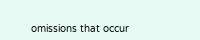omissions that occur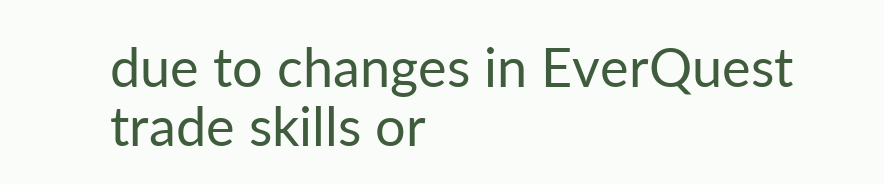due to changes in EverQuest trade skills or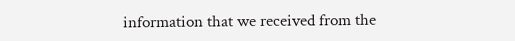information that we received from the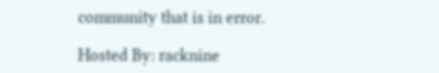community that is in error.

Hosted By: racknine